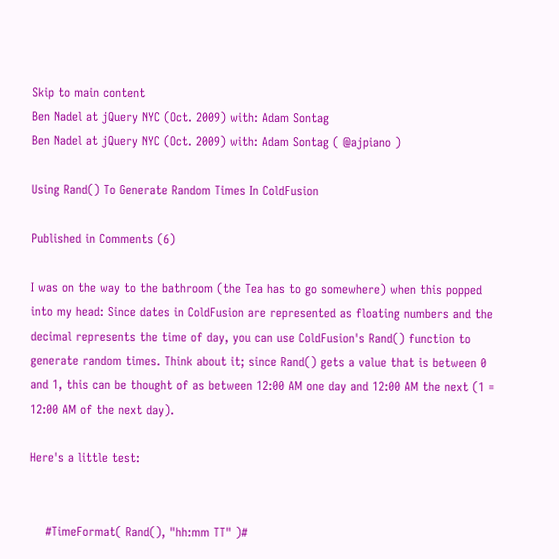Skip to main content
Ben Nadel at jQuery NYC (Oct. 2009) with: Adam Sontag
Ben Nadel at jQuery NYC (Oct. 2009) with: Adam Sontag ( @ajpiano )

Using Rand() To Generate Random Times In ColdFusion

Published in Comments (6)

I was on the way to the bathroom (the Tea has to go somewhere) when this popped into my head: Since dates in ColdFusion are represented as floating numbers and the decimal represents the time of day, you can use ColdFusion's Rand() function to generate random times. Think about it; since Rand() gets a value that is between 0 and 1, this can be thought of as between 12:00 AM one day and 12:00 AM the next (1 = 12:00 AM of the next day).

Here's a little test:


    #TimeFormat( Rand(), "hh:mm TT" )#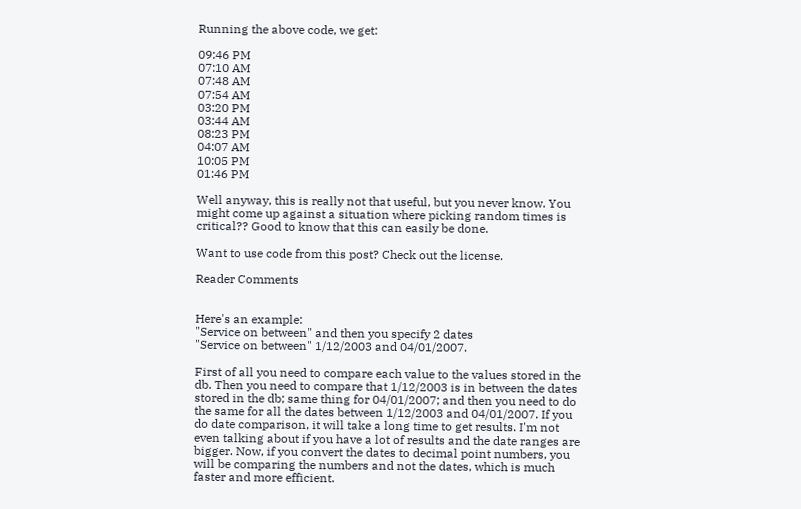Running the above code, we get:

09:46 PM
07:10 AM
07:48 AM
07:54 AM
03:20 PM
03:44 AM
08:23 PM
04:07 AM
10:05 PM
01:46 PM

Well anyway, this is really not that useful, but you never know. You might come up against a situation where picking random times is critical?? Good to know that this can easily be done.

Want to use code from this post? Check out the license.

Reader Comments


Here's an example:
"Service on between" and then you specify 2 dates
"Service on between" 1/12/2003 and 04/01/2007.

First of all you need to compare each value to the values stored in the db. Then you need to compare that 1/12/2003 is in between the dates stored in the db; same thing for 04/01/2007; and then you need to do the same for all the dates between 1/12/2003 and 04/01/2007. If you do date comparison, it will take a long time to get results. I'm not even talking about if you have a lot of results and the date ranges are bigger. Now, if you convert the dates to decimal point numbers, you will be comparing the numbers and not the dates, which is much faster and more efficient.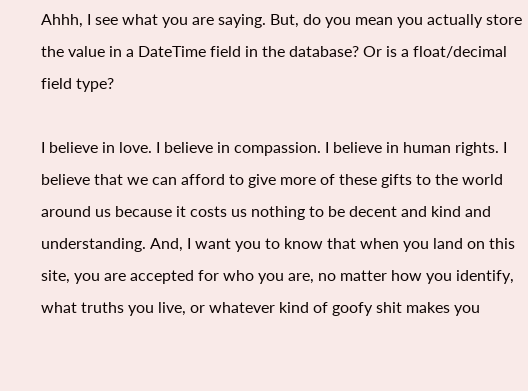Ahhh, I see what you are saying. But, do you mean you actually store the value in a DateTime field in the database? Or is a float/decimal field type?

I believe in love. I believe in compassion. I believe in human rights. I believe that we can afford to give more of these gifts to the world around us because it costs us nothing to be decent and kind and understanding. And, I want you to know that when you land on this site, you are accepted for who you are, no matter how you identify, what truths you live, or whatever kind of goofy shit makes you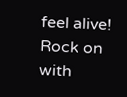feel alive! Rock on with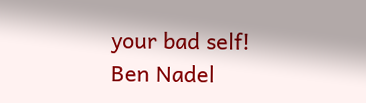your bad self!
Ben Nadel